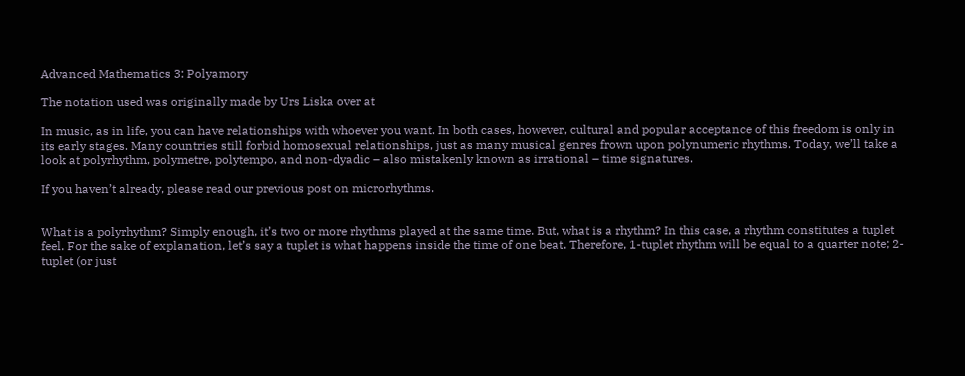Advanced Mathematics 3: Polyamory

The notation used was originally made by Urs Liska over at

In music, as in life, you can have relationships with whoever you want. In both cases, however, cultural and popular acceptance of this freedom is only in its early stages. Many countries still forbid homosexual relationships, just as many musical genres frown upon polynumeric rhythms. Today, we’ll take a look at polyrhythm, polymetre, polytempo, and non-dyadic – also mistakenly known as irrational – time signatures.

If you haven’t already, please read our previous post on microrhythms.


What is a polyrhythm? Simply enough, it’s two or more rhythms played at the same time. But, what is a rhythm? In this case, a rhythm constitutes a tuplet feel. For the sake of explanation, let’s say a tuplet is what happens inside the time of one beat. Therefore, 1-tuplet rhythm will be equal to a quarter note; 2-tuplet (or just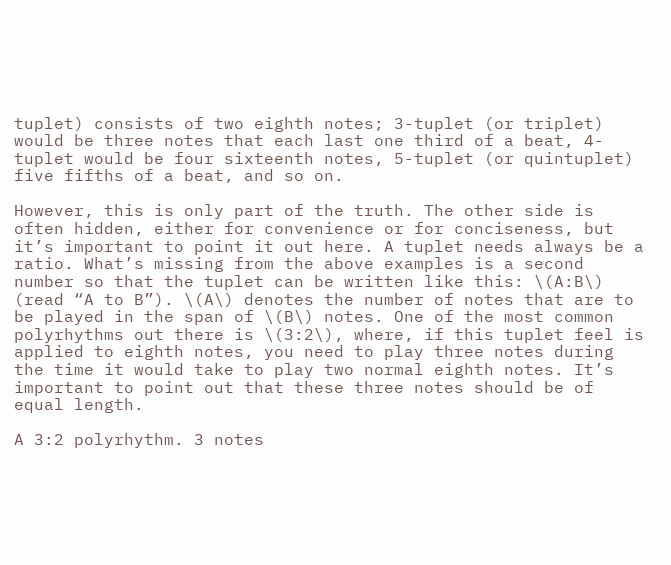tuplet) consists of two eighth notes; 3-tuplet (or triplet) would be three notes that each last one third of a beat, 4-tuplet would be four sixteenth notes, 5-tuplet (or quintuplet) five fifths of a beat, and so on.

However, this is only part of the truth. The other side is often hidden, either for convenience or for conciseness, but it’s important to point it out here. A tuplet needs always be a ratio. What’s missing from the above examples is a second number so that the tuplet can be written like this: \(A:B\) (read “A to B”). \(A\) denotes the number of notes that are to be played in the span of \(B\) notes. One of the most common polyrhythms out there is \(3:2\), where, if this tuplet feel is applied to eighth notes, you need to play three notes during the time it would take to play two normal eighth notes. It’s important to point out that these three notes should be of equal length.

A 3:2 polyrhythm. 3 notes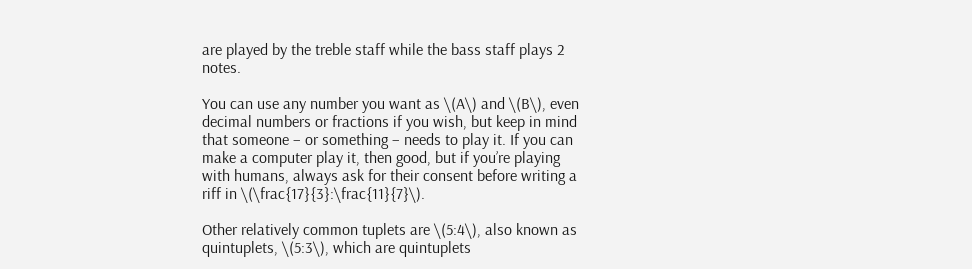are played by the treble staff while the bass staff plays 2 notes.

You can use any number you want as \(A\) and \(B\), even decimal numbers or fractions if you wish, but keep in mind that someone – or something – needs to play it. If you can make a computer play it, then good, but if you’re playing with humans, always ask for their consent before writing a riff in \(\frac{17}{3}:\frac{11}{7}\).

Other relatively common tuplets are \(5:4\), also known as quintuplets, \(5:3\), which are quintuplets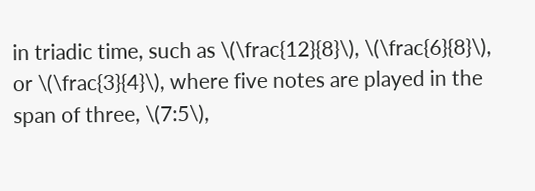in triadic time, such as \(\frac{12}{8}\), \(\frac{6}{8}\), or \(\frac{3}{4}\), where five notes are played in the span of three, \(7:5\),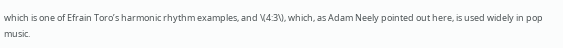which is one of Efrain Toro’s harmonic rhythm examples, and \(4:3\), which, as Adam Neely pointed out here, is used widely in pop music.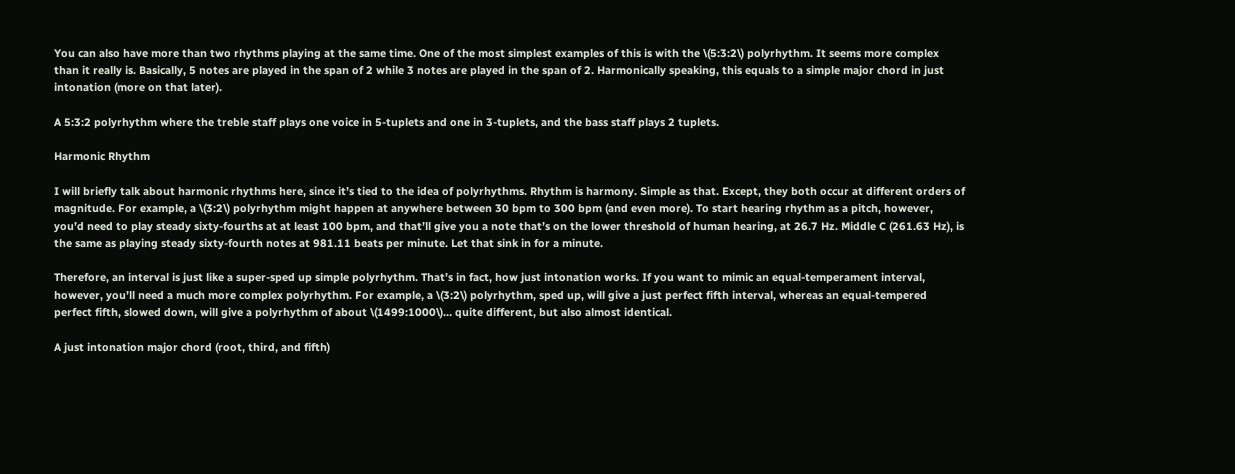You can also have more than two rhythms playing at the same time. One of the most simplest examples of this is with the \(5:3:2\) polyrhythm. It seems more complex than it really is. Basically, 5 notes are played in the span of 2 while 3 notes are played in the span of 2. Harmonically speaking, this equals to a simple major chord in just intonation (more on that later).

A 5:3:2 polyrhythm where the treble staff plays one voice in 5-tuplets and one in 3-tuplets, and the bass staff plays 2 tuplets.

Harmonic Rhythm

I will briefly talk about harmonic rhythms here, since it’s tied to the idea of polyrhythms. Rhythm is harmony. Simple as that. Except, they both occur at different orders of magnitude. For example, a \(3:2\) polyrhythm might happen at anywhere between 30 bpm to 300 bpm (and even more). To start hearing rhythm as a pitch, however, you’d need to play steady sixty-fourths at at least 100 bpm, and that’ll give you a note that’s on the lower threshold of human hearing, at 26.7 Hz. Middle C (261.63 Hz), is the same as playing steady sixty-fourth notes at 981.11 beats per minute. Let that sink in for a minute.

Therefore, an interval is just like a super-sped up simple polyrhythm. That’s in fact, how just intonation works. If you want to mimic an equal-temperament interval, however, you’ll need a much more complex polyrhythm. For example, a \(3:2\) polyrhythm, sped up, will give a just perfect fifth interval, whereas an equal-tempered perfect fifth, slowed down, will give a polyrhythm of about \(1499:1000\)… quite different, but also almost identical.

A just intonation major chord (root, third, and fifth)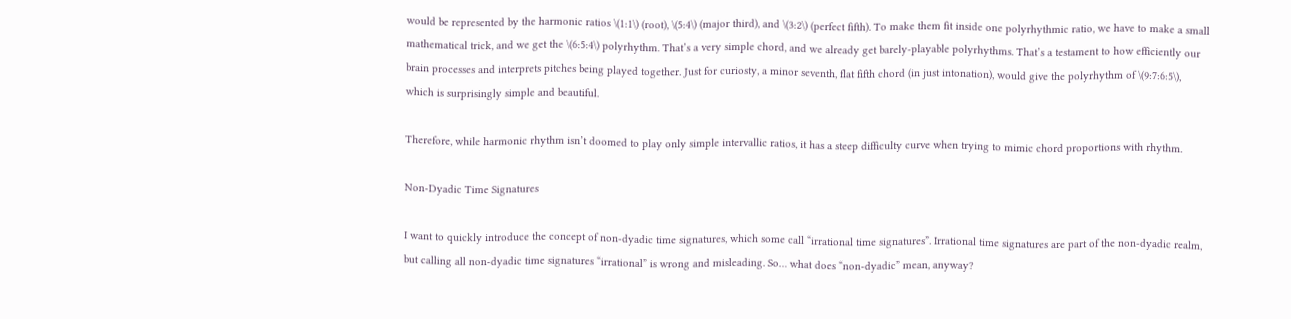would be represented by the harmonic ratios \(1:1\) (root), \(5:4\) (major third), and \(3:2\) (perfect fifth). To make them fit inside one polyrhythmic ratio, we have to make a small mathematical trick, and we get the \(6:5:4\) polyrhythm. That’s a very simple chord, and we already get barely-playable polyrhythms. That’s a testament to how efficiently our brain processes and interprets pitches being played together. Just for curiosty, a minor seventh, flat fifth chord (in just intonation), would give the polyrhythm of \(9:7:6:5\), which is surprisingly simple and beautiful.

Therefore, while harmonic rhythm isn’t doomed to play only simple intervallic ratios, it has a steep difficulty curve when trying to mimic chord proportions with rhythm.

Non-Dyadic Time Signatures

I want to quickly introduce the concept of non-dyadic time signatures, which some call “irrational time signatures”. Irrational time signatures are part of the non-dyadic realm, but calling all non-dyadic time signatures “irrational” is wrong and misleading. So… what does “non-dyadic” mean, anyway?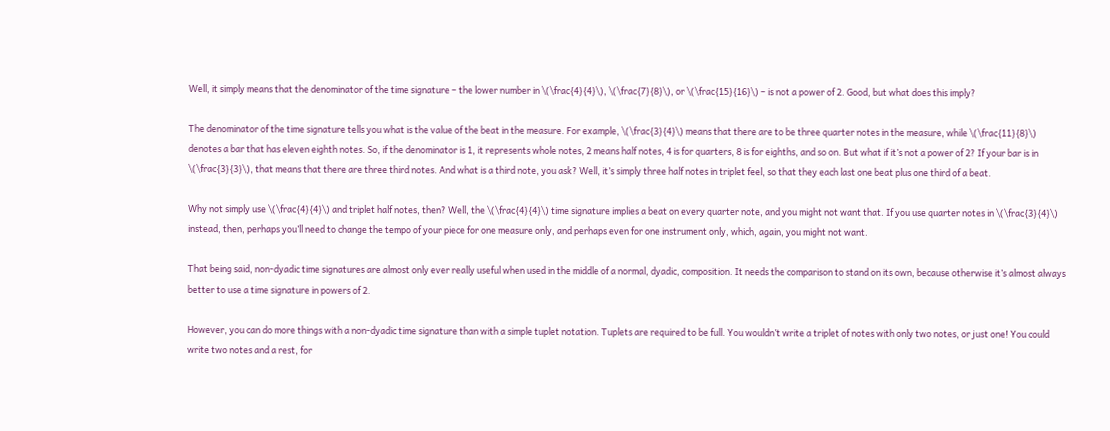Well, it simply means that the denominator of the time signature – the lower number in \(\frac{4}{4}\), \(\frac{7}{8}\), or \(\frac{15}{16}\) – is not a power of 2. Good, but what does this imply?

The denominator of the time signature tells you what is the value of the beat in the measure. For example, \(\frac{3}{4}\) means that there are to be three quarter notes in the measure, while \(\frac{11}{8}\) denotes a bar that has eleven eighth notes. So, if the denominator is 1, it represents whole notes, 2 means half notes, 4 is for quarters, 8 is for eighths, and so on. But what if it’s not a power of 2? If your bar is in \(\frac{3}{3}\), that means that there are three third notes. And what is a third note, you ask? Well, it’s simply three half notes in triplet feel, so that they each last one beat plus one third of a beat.

Why not simply use \(\frac{4}{4}\) and triplet half notes, then? Well, the \(\frac{4}{4}\) time signature implies a beat on every quarter note, and you might not want that. If you use quarter notes in \(\frac{3}{4}\) instead, then, perhaps you’ll need to change the tempo of your piece for one measure only, and perhaps even for one instrument only, which, again, you might not want.

That being said, non-dyadic time signatures are almost only ever really useful when used in the middle of a normal, dyadic, composition. It needs the comparison to stand on its own, because otherwise it’s almost always better to use a time signature in powers of 2.

However, you can do more things with a non-dyadic time signature than with a simple tuplet notation. Tuplets are required to be full. You wouldn’t write a triplet of notes with only two notes, or just one! You could write two notes and a rest, for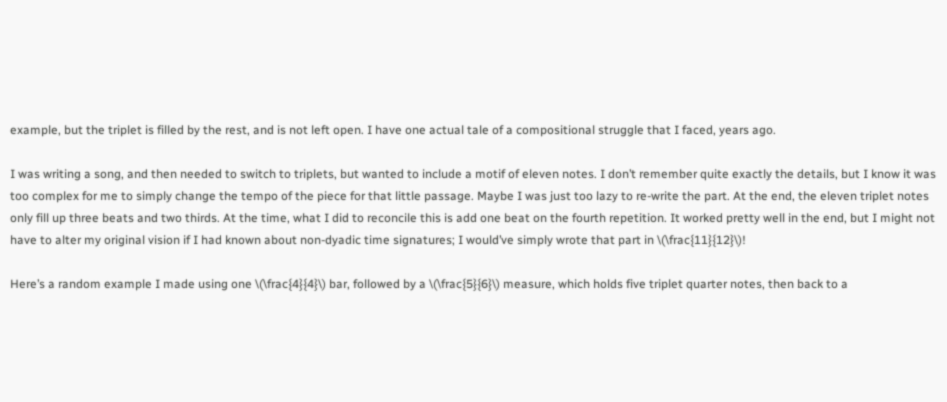example, but the triplet is filled by the rest, and is not left open. I have one actual tale of a compositional struggle that I faced, years ago.

I was writing a song, and then needed to switch to triplets, but wanted to include a motif of eleven notes. I don’t remember quite exactly the details, but I know it was too complex for me to simply change the tempo of the piece for that little passage. Maybe I was just too lazy to re-write the part. At the end, the eleven triplet notes only fill up three beats and two thirds. At the time, what I did to reconcile this is add one beat on the fourth repetition. It worked pretty well in the end, but I might not have to alter my original vision if I had known about non-dyadic time signatures; I would’ve simply wrote that part in \(\frac{11}{12}\)!

Here’s a random example I made using one \(\frac{4}{4}\) bar, followed by a \(\frac{5}{6}\) measure, which holds five triplet quarter notes, then back to a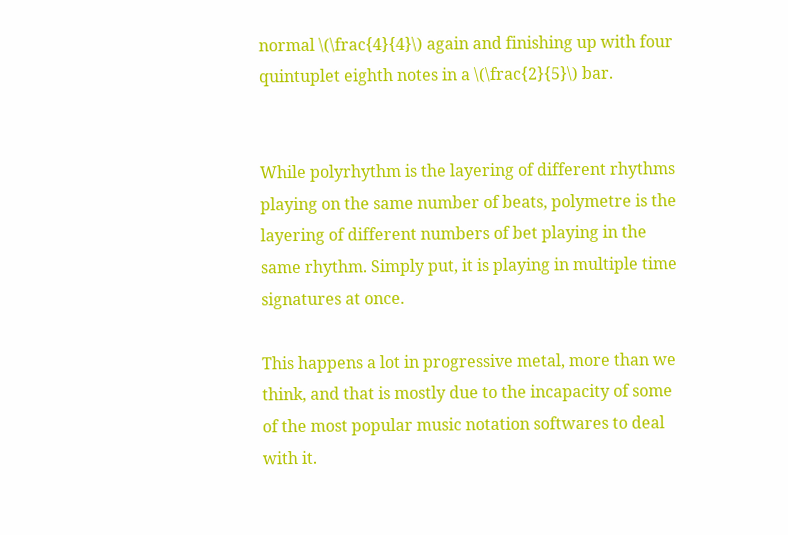normal \(\frac{4}{4}\) again and finishing up with four quintuplet eighth notes in a \(\frac{2}{5}\) bar.


While polyrhythm is the layering of different rhythms playing on the same number of beats, polymetre is the layering of different numbers of bet playing in the same rhythm. Simply put, it is playing in multiple time signatures at once.

This happens a lot in progressive metal, more than we think, and that is mostly due to the incapacity of some of the most popular music notation softwares to deal with it.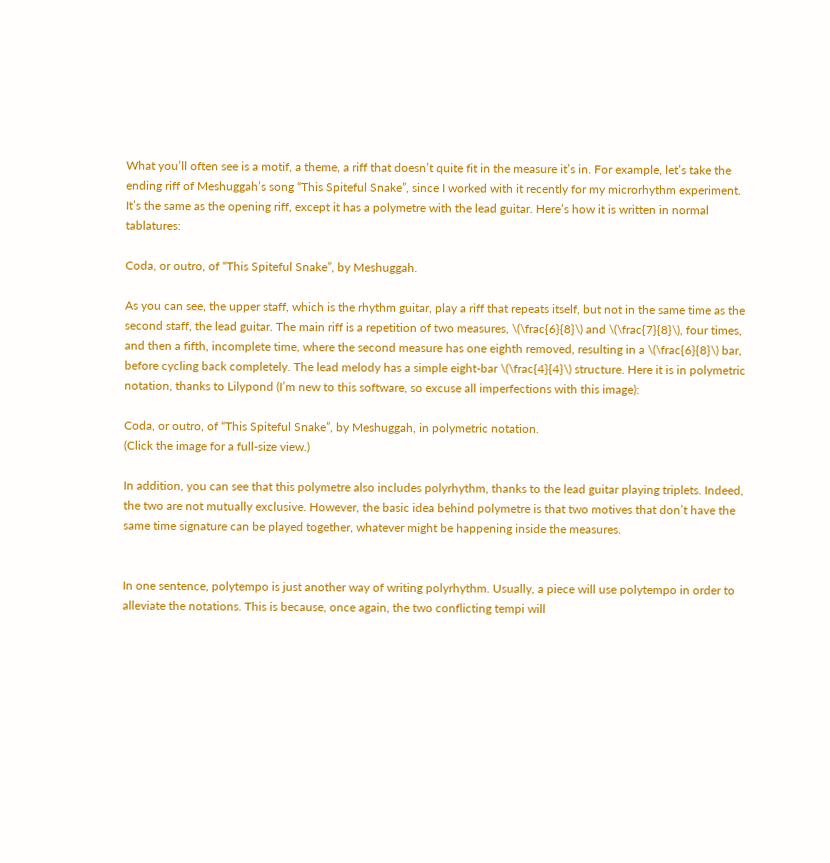What you’ll often see is a motif, a theme, a riff that doesn’t quite fit in the measure it’s in. For example, let’s take the ending riff of Meshuggah’s song “This Spiteful Snake”, since I worked with it recently for my microrhythm experiment. It’s the same as the opening riff, except it has a polymetre with the lead guitar. Here’s how it is written in normal tablatures:

Coda, or outro, of “This Spiteful Snake”, by Meshuggah.

As you can see, the upper staff, which is the rhythm guitar, play a riff that repeats itself, but not in the same time as the second staff, the lead guitar. The main riff is a repetition of two measures, \(\frac{6}{8}\) and \(\frac{7}{8}\), four times, and then a fifth, incomplete time, where the second measure has one eighth removed, resulting in a \(\frac{6}{8}\) bar, before cycling back completely. The lead melody has a simple eight-bar \(\frac{4}{4}\) structure. Here it is in polymetric notation, thanks to Lilypond (I’m new to this software, so excuse all imperfections with this image):

Coda, or outro, of “This Spiteful Snake”, by Meshuggah, in polymetric notation.
(Click the image for a full-size view.)

In addition, you can see that this polymetre also includes polyrhythm, thanks to the lead guitar playing triplets. Indeed, the two are not mutually exclusive. However, the basic idea behind polymetre is that two motives that don’t have the same time signature can be played together, whatever might be happening inside the measures.


In one sentence, polytempo is just another way of writing polyrhythm. Usually, a piece will use polytempo in order to alleviate the notations. This is because, once again, the two conflicting tempi will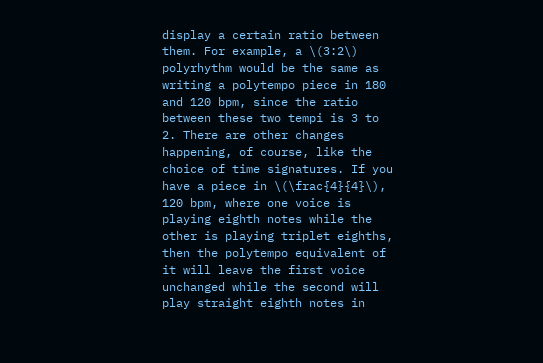display a certain ratio between them. For example, a \(3:2\) polyrhythm would be the same as writing a polytempo piece in 180 and 120 bpm, since the ratio between these two tempi is 3 to 2. There are other changes happening, of course, like the choice of time signatures. If you have a piece in \(\frac{4}{4}\), 120 bpm, where one voice is playing eighth notes while the other is playing triplet eighths, then the polytempo equivalent of it will leave the first voice unchanged while the second will play straight eighth notes in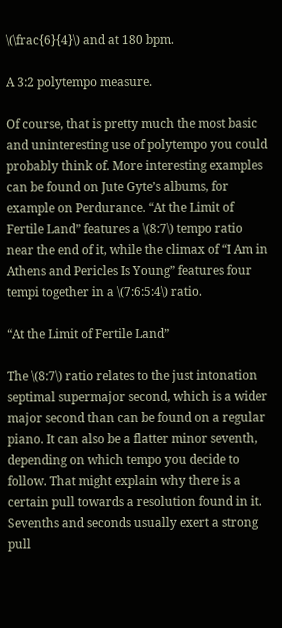\(\frac{6}{4}\) and at 180 bpm.

A 3:2 polytempo measure.

Of course, that is pretty much the most basic and uninteresting use of polytempo you could probably think of. More interesting examples can be found on Jute Gyte’s albums, for example on Perdurance. “At the Limit of Fertile Land” features a \(8:7\) tempo ratio near the end of it, while the climax of “I Am in Athens and Pericles Is Young” features four tempi together in a \(7:6:5:4\) ratio.

“At the Limit of Fertile Land”

The \(8:7\) ratio relates to the just intonation septimal supermajor second, which is a wider major second than can be found on a regular piano. It can also be a flatter minor seventh, depending on which tempo you decide to follow. That might explain why there is a certain pull towards a resolution found in it. Sevenths and seconds usually exert a strong pull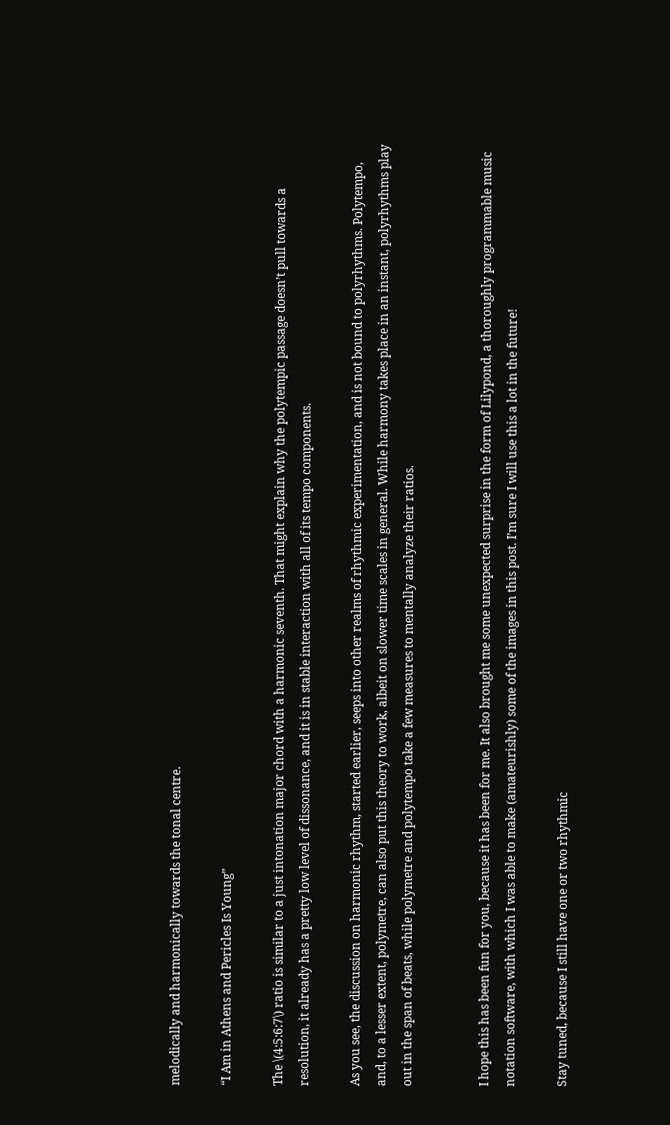melodically and harmonically towards the tonal centre.

“I Am in Athens and Pericles Is Young”

The \(4:5:6:7\) ratio is similar to a just intonation major chord with a harmonic seventh. That might explain why the polytempic passage doesn’t pull towards a resolution, it already has a pretty low level of dissonance, and it is in stable interaction with all of its tempo components.

As you see, the discussion on harmonic rhythm, started earlier, seeps into other realms of rhythmic experimentation, and is not bound to polyrhythms. Polytempo, and, to a lesser extent, polymetre, can also put this theory to work, albeit on slower time scales in general. While harmony takes place in an instant, polyrhythms play out in the span of beats, while polymetre and polytempo take a few measures to mentally analyze their ratios.


I hope this has been fun for you, because it has been for me. It also brought me some unexpected surprise in the form of Lilypond, a thoroughly programmable music notation software, with which I was able to make (amateurishly) some of the images in this post. I’m sure I will use this a lot in the future!

Stay tuned, because I still have one or two rhythmic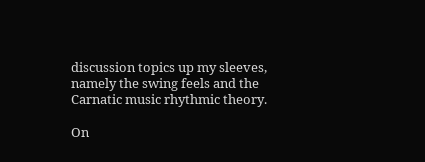discussion topics up my sleeves, namely the swing feels and the Carnatic music rhythmic theory.

On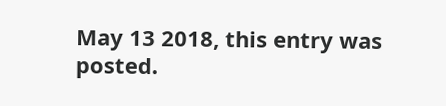May 13 2018, this entry was posted.